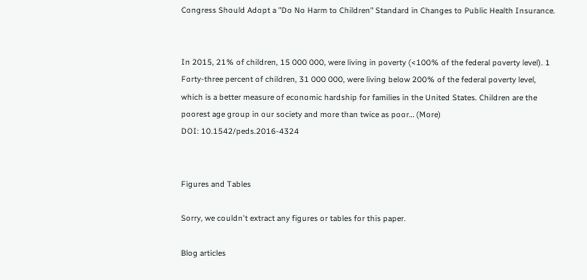Congress Should Adopt a "Do No Harm to Children" Standard in Changes to Public Health Insurance.


In 2015, 21% of children, 15 000 000, were living in poverty (<100% of the federal poverty level). 1 Forty-three percent of children, 31 000 000, were living below 200% of the federal poverty level, which is a better measure of economic hardship for families in the United States. Children are the poorest age group in our society and more than twice as poor… (More)
DOI: 10.1542/peds.2016-4324


Figures and Tables

Sorry, we couldn't extract any figures or tables for this paper.

Blog articles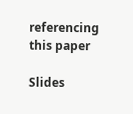referencing this paper

Slides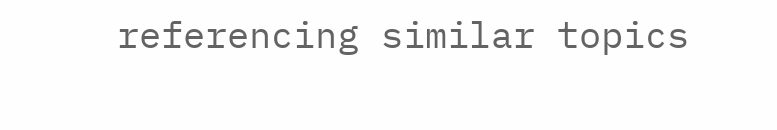referencing similar topics